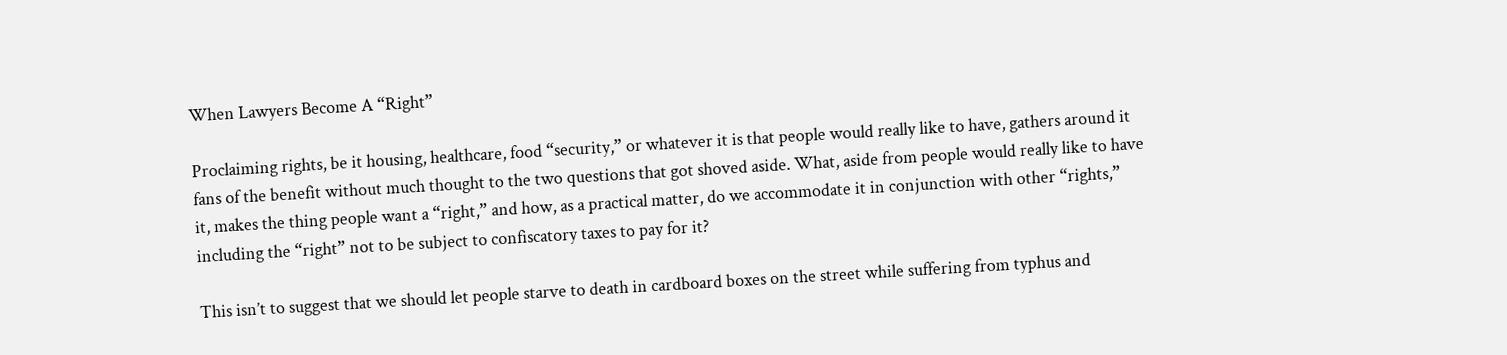When Lawyers Become A “Right”

Proclaiming rights, be it housing, healthcare, food “security,” or whatever it is that people would really like to have, gathers around it fans of the benefit without much thought to the two questions that got shoved aside. What, aside from people would really like to have it, makes the thing people want a “right,” and how, as a practical matter, do we accommodate it in conjunction with other “rights,” including the “right” not to be subject to confiscatory taxes to pay for it?

This isn’t to suggest that we should let people starve to death in cardboard boxes on the street while suffering from typhus and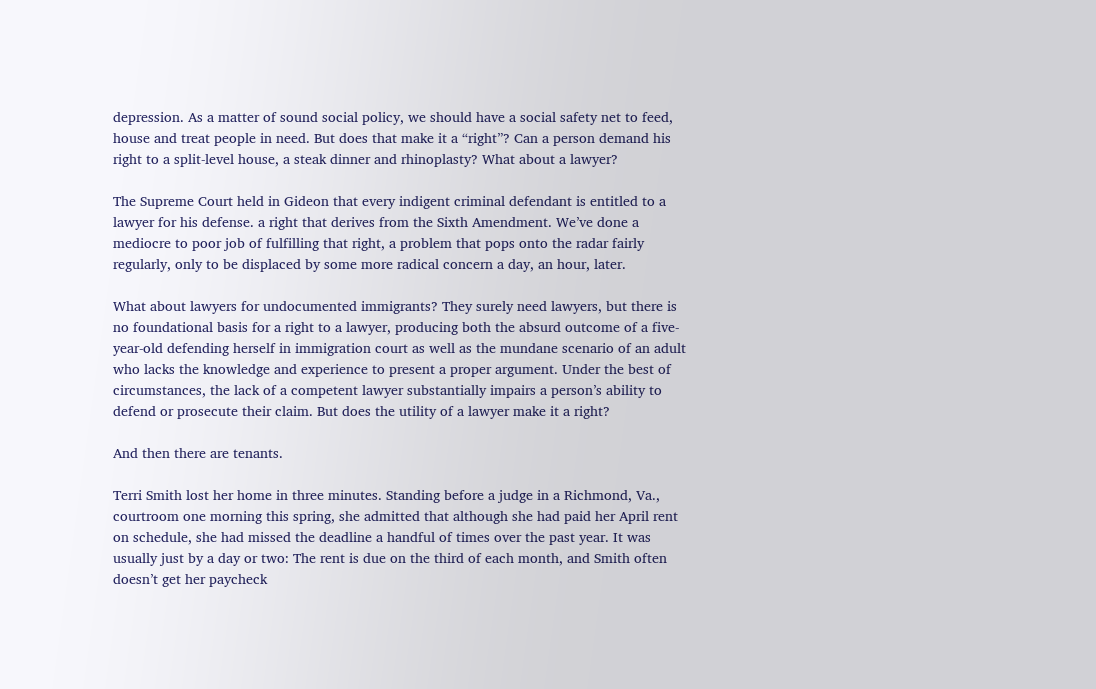depression. As a matter of sound social policy, we should have a social safety net to feed, house and treat people in need. But does that make it a “right”? Can a person demand his right to a split-level house, a steak dinner and rhinoplasty? What about a lawyer?

The Supreme Court held in Gideon that every indigent criminal defendant is entitled to a lawyer for his defense. a right that derives from the Sixth Amendment. We’ve done a mediocre to poor job of fulfilling that right, a problem that pops onto the radar fairly regularly, only to be displaced by some more radical concern a day, an hour, later.

What about lawyers for undocumented immigrants? They surely need lawyers, but there is no foundational basis for a right to a lawyer, producing both the absurd outcome of a five-year-old defending herself in immigration court as well as the mundane scenario of an adult who lacks the knowledge and experience to present a proper argument. Under the best of circumstances, the lack of a competent lawyer substantially impairs a person’s ability to defend or prosecute their claim. But does the utility of a lawyer make it a right?

And then there are tenants.

Terri Smith lost her home in three minutes. Standing before a judge in a Richmond, Va., courtroom one morning this spring, she admitted that although she had paid her April rent on schedule, she had missed the deadline a handful of times over the past year. It was usually just by a day or two: The rent is due on the third of each month, and Smith often doesn’t get her paycheck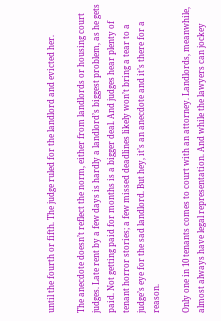until the fourth or fifth. The judge ruled for the landlord and evicted her.

The anecdote doesn’t reflect the norm, either from landlords or housing court judges. Late rent by a few days is hardly a landlord’s biggest problem, as he gets paid. Not getting paid for months is a bigger deal. And judges hear plenty of tenant horror stories; a few missed deadlines likely won’t bring a tear to a judge’s eye for the sad landlord. But hey, it’s an anecdote and it’s there for a reason.

Only one in 10 tenants comes to court with an attorney. Landlords, meanwhile, almost always have legal representation. And while the lawyers can jockey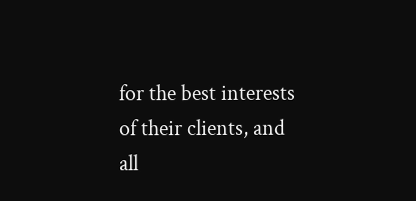for the best interests of their clients, and all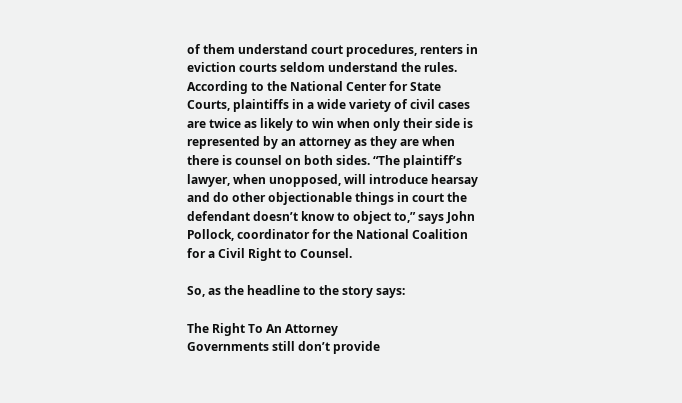of them understand court procedures, renters in eviction courts seldom understand the rules. According to the National Center for State Courts, plaintiffs in a wide variety of civil cases are twice as likely to win when only their side is represented by an attorney as they are when there is counsel on both sides. “The plaintiff’s lawyer, when unopposed, will introduce hearsay and do other objectionable things in court the defendant doesn’t know to object to,” says John Pollock, coordinator for the National Coalition for a Civil Right to Counsel.

So, as the headline to the story says:

The Right To An Attorney
Governments still don’t provide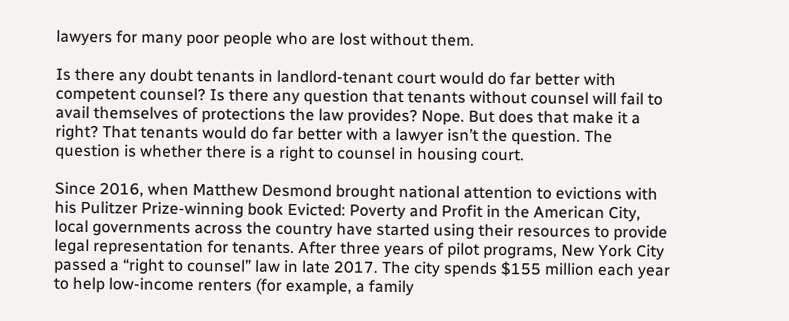lawyers for many poor people who are lost without them.

Is there any doubt tenants in landlord-tenant court would do far better with competent counsel? Is there any question that tenants without counsel will fail to avail themselves of protections the law provides? Nope. But does that make it a right? That tenants would do far better with a lawyer isn’t the question. The question is whether there is a right to counsel in housing court.

Since 2016, when Matthew Desmond brought national attention to evictions with his Pulitzer Prize-winning book Evicted: Poverty and Profit in the American City, local governments across the country have started using their resources to provide legal representation for tenants. After three years of pilot programs, New York City passed a “right to counsel” law in late 2017. The city spends $155 million each year to help low-income renters (for example, a family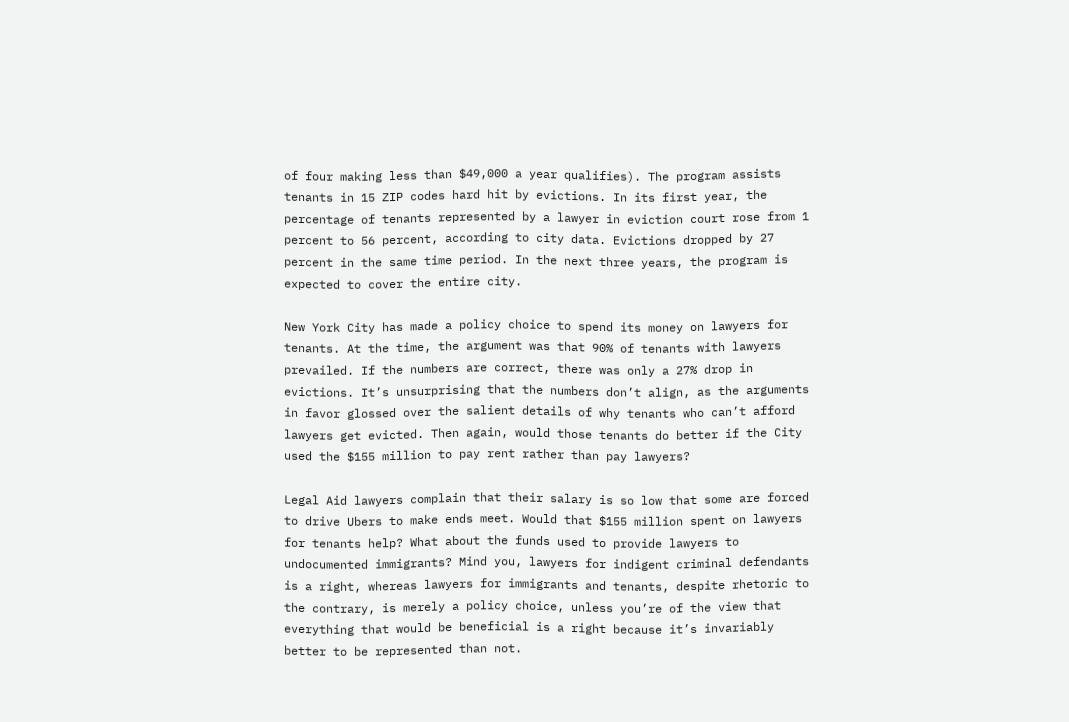of four making less than $49,000 a year qualifies). The program assists tenants in 15 ZIP codes hard hit by evictions. In its first year, the percentage of tenants represented by a lawyer in eviction court rose from 1 percent to 56 percent, according to city data. Evictions dropped by 27 percent in the same time period. In the next three years, the program is expected to cover the entire city.

New York City has made a policy choice to spend its money on lawyers for tenants. At the time, the argument was that 90% of tenants with lawyers prevailed. If the numbers are correct, there was only a 27% drop in evictions. It’s unsurprising that the numbers don’t align, as the arguments in favor glossed over the salient details of why tenants who can’t afford lawyers get evicted. Then again, would those tenants do better if the City used the $155 million to pay rent rather than pay lawyers?

Legal Aid lawyers complain that their salary is so low that some are forced to drive Ubers to make ends meet. Would that $155 million spent on lawyers for tenants help? What about the funds used to provide lawyers to undocumented immigrants? Mind you, lawyers for indigent criminal defendants is a right, whereas lawyers for immigrants and tenants, despite rhetoric to the contrary, is merely a policy choice, unless you’re of the view that everything that would be beneficial is a right because it’s invariably better to be represented than not.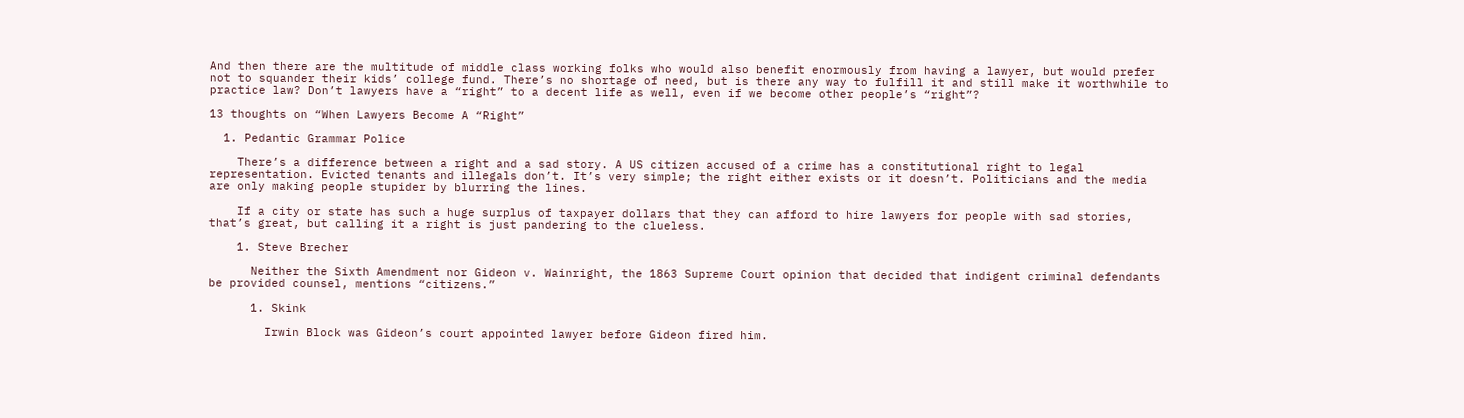And then there are the multitude of middle class working folks who would also benefit enormously from having a lawyer, but would prefer not to squander their kids’ college fund. There’s no shortage of need, but is there any way to fulfill it and still make it worthwhile to practice law? Don’t lawyers have a “right” to a decent life as well, even if we become other people’s “right”?

13 thoughts on “When Lawyers Become A “Right”

  1. Pedantic Grammar Police

    There’s a difference between a right and a sad story. A US citizen accused of a crime has a constitutional right to legal representation. Evicted tenants and illegals don’t. It’s very simple; the right either exists or it doesn’t. Politicians and the media are only making people stupider by blurring the lines.

    If a city or state has such a huge surplus of taxpayer dollars that they can afford to hire lawyers for people with sad stories, that’s great, but calling it a right is just pandering to the clueless.

    1. Steve Brecher

      Neither the Sixth Amendment nor Gideon v. Wainright, the 1863 Supreme Court opinion that decided that indigent criminal defendants be provided counsel, mentions “citizens.”

      1. Skink

        Irwin Block was Gideon’s court appointed lawyer before Gideon fired him.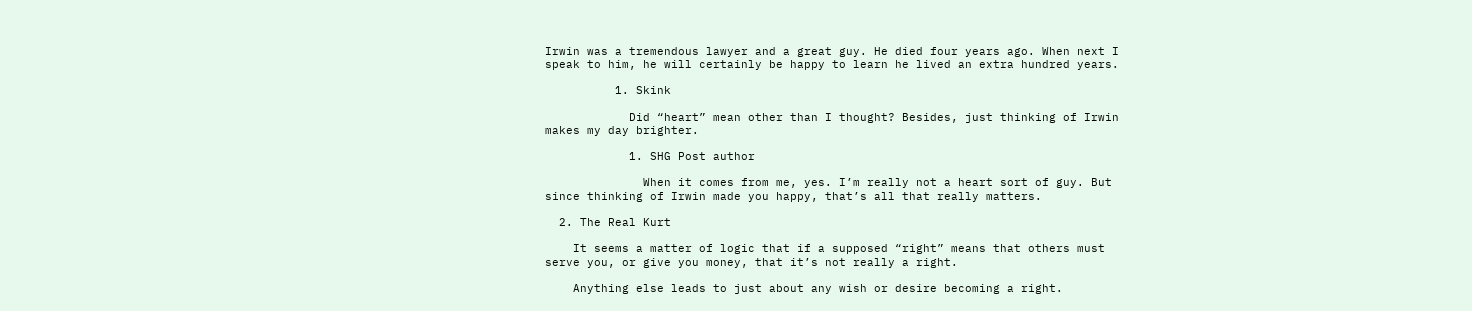Irwin was a tremendous lawyer and a great guy. He died four years ago. When next I speak to him, he will certainly be happy to learn he lived an extra hundred years.

          1. Skink

            Did “heart” mean other than I thought? Besides, just thinking of Irwin makes my day brighter.

            1. SHG Post author

              When it comes from me, yes. I’m really not a heart sort of guy. But since thinking of Irwin made you happy, that’s all that really matters.

  2. The Real Kurt

    It seems a matter of logic that if a supposed “right” means that others must serve you, or give you money, that it’s not really a right.

    Anything else leads to just about any wish or desire becoming a right.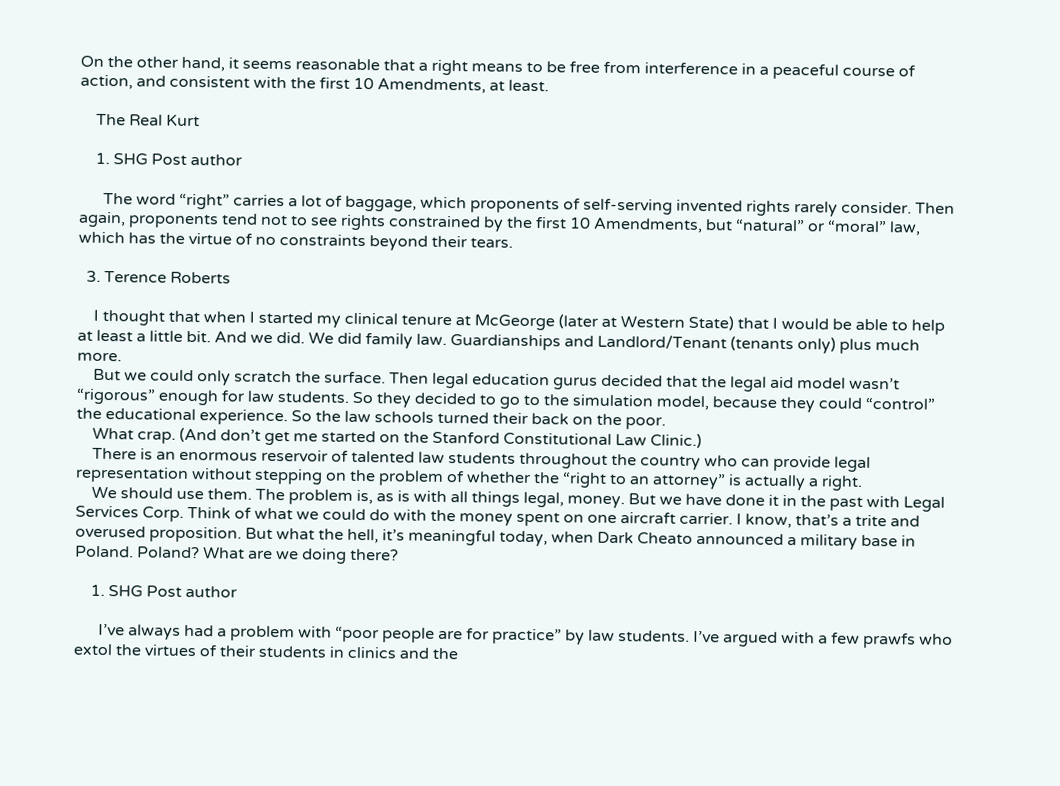On the other hand, it seems reasonable that a right means to be free from interference in a peaceful course of action, and consistent with the first 10 Amendments, at least.

    The Real Kurt

    1. SHG Post author

      The word “right” carries a lot of baggage, which proponents of self-serving invented rights rarely consider. Then again, proponents tend not to see rights constrained by the first 10 Amendments, but “natural” or “moral” law, which has the virtue of no constraints beyond their tears.

  3. Terence Roberts

    I thought that when I started my clinical tenure at McGeorge (later at Western State) that I would be able to help at least a little bit. And we did. We did family law. Guardianships and Landlord/Tenant (tenants only) plus much more.
    But we could only scratch the surface. Then legal education gurus decided that the legal aid model wasn’t “rigorous” enough for law students. So they decided to go to the simulation model, because they could “control” the educational experience. So the law schools turned their back on the poor.
    What crap. (And don’t get me started on the Stanford Constitutional Law Clinic.)
    There is an enormous reservoir of talented law students throughout the country who can provide legal representation without stepping on the problem of whether the “right to an attorney” is actually a right.
    We should use them. The problem is, as is with all things legal, money. But we have done it in the past with Legal Services Corp. Think of what we could do with the money spent on one aircraft carrier. I know, that’s a trite and overused proposition. But what the hell, it’s meaningful today, when Dark Cheato announced a military base in Poland. Poland? What are we doing there?

    1. SHG Post author

      I’ve always had a problem with “poor people are for practice” by law students. I’ve argued with a few prawfs who extol the virtues of their students in clinics and the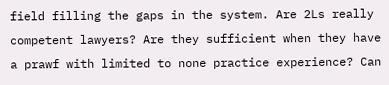field filling the gaps in the system. Are 2Ls really competent lawyers? Are they sufficient when they have a prawf with limited to none practice experience? Can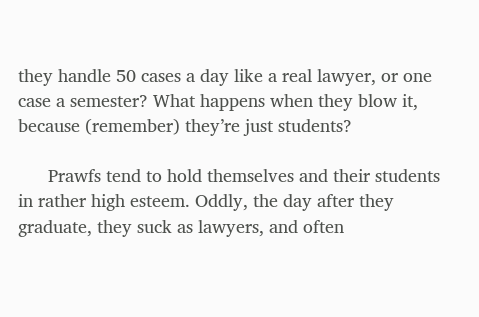they handle 50 cases a day like a real lawyer, or one case a semester? What happens when they blow it, because (remember) they’re just students?

      Prawfs tend to hold themselves and their students in rather high esteem. Oddly, the day after they graduate, they suck as lawyers, and often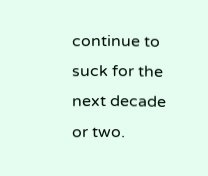continue to suck for the next decade or two.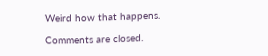Weird how that happens.

Comments are closed.